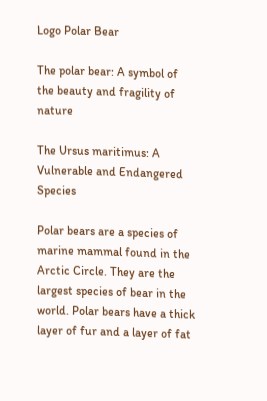Logo Polar Bear

The polar bear: A symbol of the beauty and fragility of nature

The Ursus maritimus: A Vulnerable and Endangered Species

Polar bears are a species of marine mammal found in the Arctic Circle. They are the largest species of bear in the world. Polar bears have a thick layer of fur and a layer of fat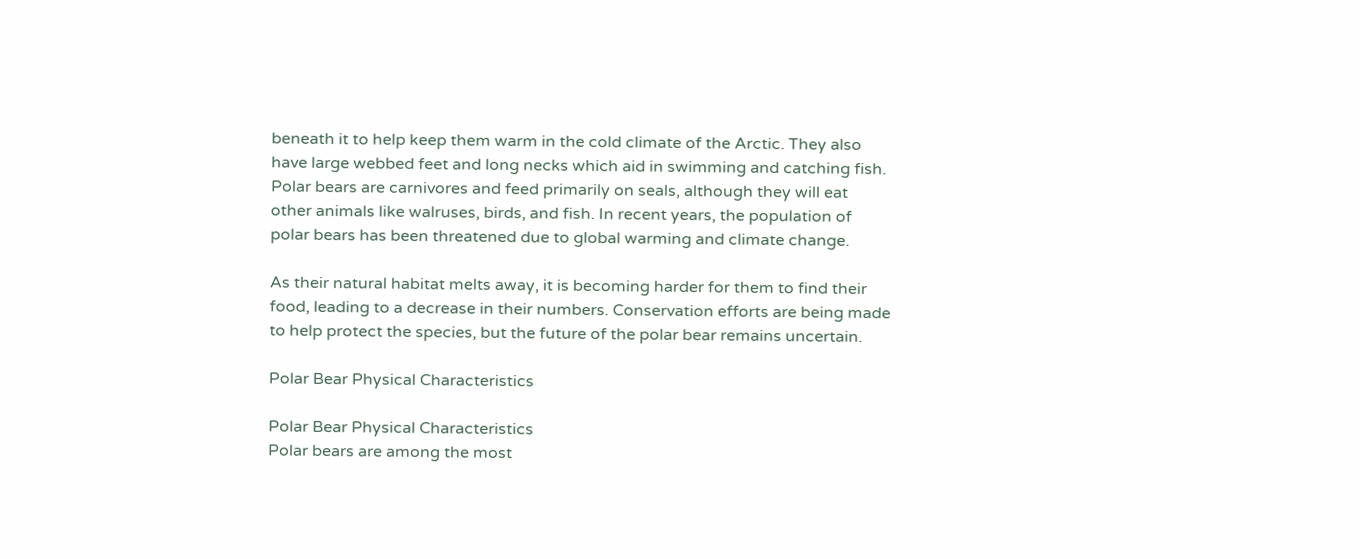beneath it to help keep them warm in the cold climate of the Arctic. They also have large webbed feet and long necks which aid in swimming and catching fish. Polar bears are carnivores and feed primarily on seals, although they will eat other animals like walruses, birds, and fish. In recent years, the population of polar bears has been threatened due to global warming and climate change.

As their natural habitat melts away, it is becoming harder for them to find their food, leading to a decrease in their numbers. Conservation efforts are being made to help protect the species, but the future of the polar bear remains uncertain.

Polar Bear Physical Characteristics

Polar Bear Physical Characteristics
Polar bears are among the most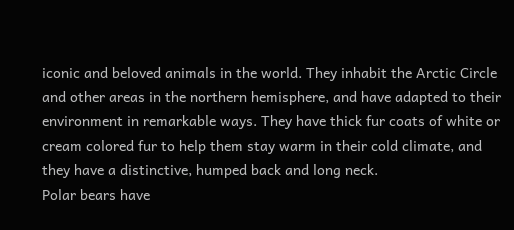iconic and beloved animals in the world. They inhabit the Arctic Circle and other areas in the northern hemisphere, and have adapted to their environment in remarkable ways. They have thick fur coats of white or cream colored fur to help them stay warm in their cold climate, and they have a distinctive, humped back and long neck.
Polar bears have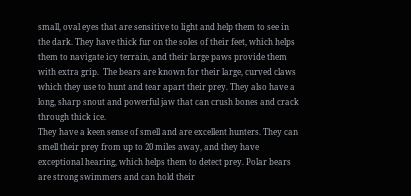small, oval eyes that are sensitive to light and help them to see in the dark. They have thick fur on the soles of their feet, which helps them to navigate icy terrain, and their large paws provide them with extra grip.  The bears are known for their large, curved claws which they use to hunt and tear apart their prey. They also have a long, sharp snout and powerful jaw that can crush bones and crack through thick ice.
They have a keen sense of smell and are excellent hunters. They can smell their prey from up to 20 miles away, and they have exceptional hearing, which helps them to detect prey. Polar bears are strong swimmers and can hold their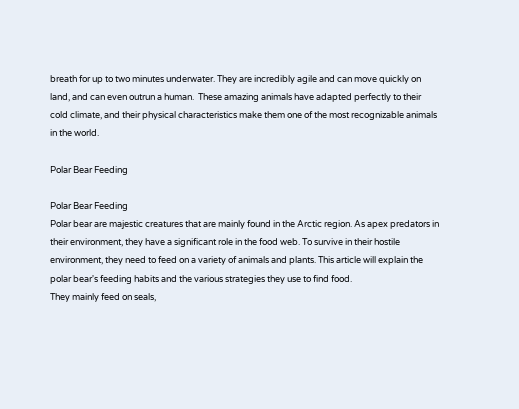breath for up to two minutes underwater. They are incredibly agile and can move quickly on land, and can even outrun a human.  These amazing animals have adapted perfectly to their cold climate, and their physical characteristics make them one of the most recognizable animals in the world.

Polar Bear Feeding

Polar Bear Feeding
Polar bear are majestic creatures that are mainly found in the Arctic region. As apex predators in their environment, they have a significant role in the food web. To survive in their hostile environment, they need to feed on a variety of animals and plants. This article will explain the polar bear's feeding habits and the various strategies they use to find food.
They mainly feed on seals,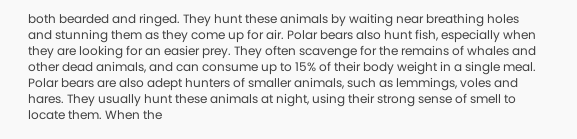both bearded and ringed. They hunt these animals by waiting near breathing holes and stunning them as they come up for air. Polar bears also hunt fish, especially when they are looking for an easier prey. They often scavenge for the remains of whales and other dead animals, and can consume up to 15% of their body weight in a single meal.
Polar bears are also adept hunters of smaller animals, such as lemmings, voles and hares. They usually hunt these animals at night, using their strong sense of smell to locate them. When the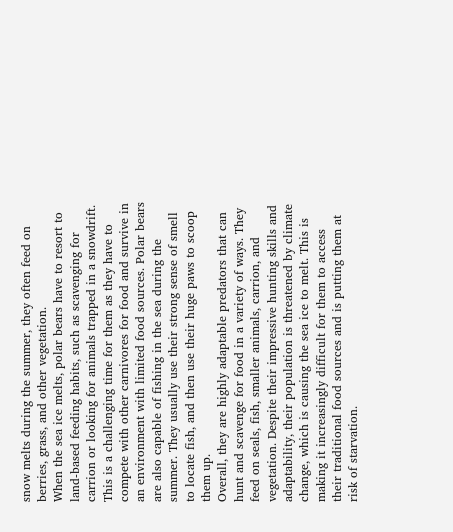snow melts during the summer, they often feed on berries, grass, and other vegetation.
When the sea ice melts, polar bears have to resort to land-based feeding habits, such as scavenging for carrion or looking for animals trapped in a snowdrift. This is a challenging time for them as they have to compete with other carnivores for food and survive in an environment with limited food sources. Polar bears are also capable of fishing in the sea during the summer. They usually use their strong sense of smell to locate fish, and then use their huge paws to scoop them up.
Overall, they are highly adaptable predators that can hunt and scavenge for food in a variety of ways. They feed on seals, fish, smaller animals, carrion, and vegetation. Despite their impressive hunting skills and adaptability, their population is threatened by climate change, which is causing the sea ice to melt. This is making it increasingly difficult for them to access their traditional food sources and is putting them at risk of starvation.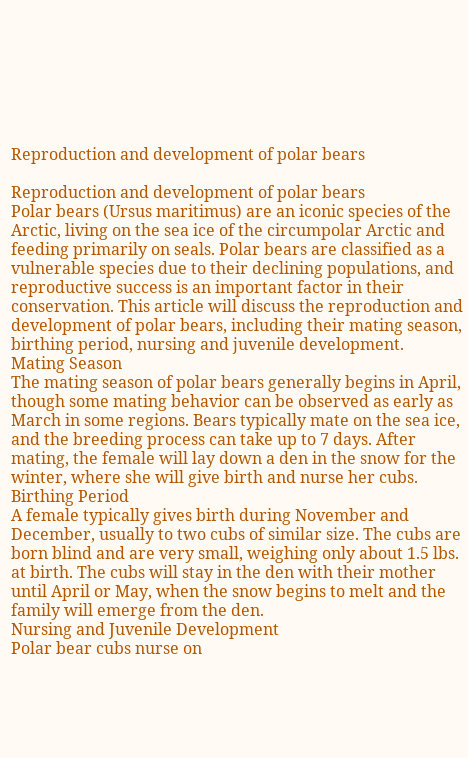Reproduction and development of polar bears

Reproduction and development of polar bears
Polar bears (Ursus maritimus) are an iconic species of the Arctic, living on the sea ice of the circumpolar Arctic and feeding primarily on seals. Polar bears are classified as a vulnerable species due to their declining populations, and reproductive success is an important factor in their conservation. This article will discuss the reproduction and development of polar bears, including their mating season, birthing period, nursing and juvenile development.
Mating Season
The mating season of polar bears generally begins in April, though some mating behavior can be observed as early as March in some regions. Bears typically mate on the sea ice, and the breeding process can take up to 7 days. After mating, the female will lay down a den in the snow for the winter, where she will give birth and nurse her cubs.
Birthing Period
A female typically gives birth during November and December, usually to two cubs of similar size. The cubs are born blind and are very small, weighing only about 1.5 lbs. at birth. The cubs will stay in the den with their mother until April or May, when the snow begins to melt and the family will emerge from the den.
Nursing and Juvenile Development
Polar bear cubs nurse on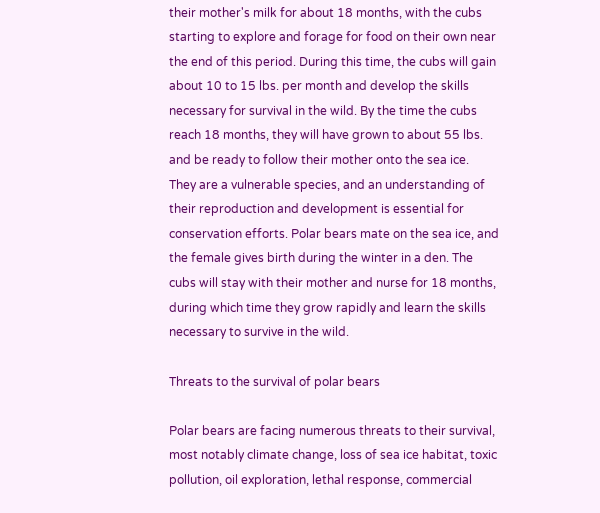their mother's milk for about 18 months, with the cubs starting to explore and forage for food on their own near the end of this period. During this time, the cubs will gain about 10 to 15 lbs. per month and develop the skills necessary for survival in the wild. By the time the cubs reach 18 months, they will have grown to about 55 lbs. and be ready to follow their mother onto the sea ice.
They are a vulnerable species, and an understanding of their reproduction and development is essential for conservation efforts. Polar bears mate on the sea ice, and the female gives birth during the winter in a den. The cubs will stay with their mother and nurse for 18 months, during which time they grow rapidly and learn the skills necessary to survive in the wild.

Threats to the survival of polar bears

Polar bears are facing numerous threats to their survival, most notably climate change, loss of sea ice habitat, toxic pollution, oil exploration, lethal response, commercial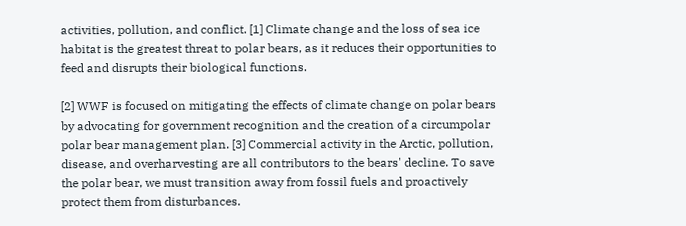activities, pollution, and conflict. [1] Climate change and the loss of sea ice habitat is the greatest threat to polar bears, as it reduces their opportunities to feed and disrupts their biological functions.

[2] WWF is focused on mitigating the effects of climate change on polar bears by advocating for government recognition and the creation of a circumpolar polar bear management plan. [3] Commercial activity in the Arctic, pollution, disease, and overharvesting are all contributors to the bears' decline. To save the polar bear, we must transition away from fossil fuels and proactively protect them from disturbances.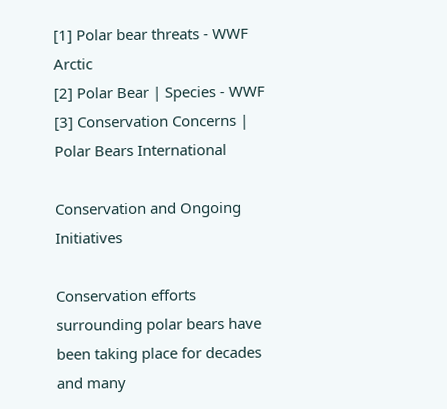[1] Polar bear threats - WWF Arctic
[2] Polar Bear | Species - WWF
[3] Conservation Concerns | Polar Bears International

Conservation and Ongoing Initiatives

Conservation efforts surrounding polar bears have been taking place for decades and many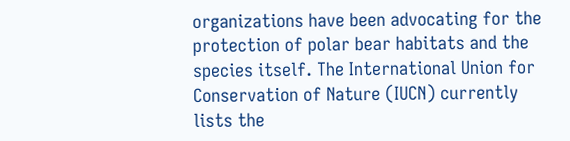organizations have been advocating for the protection of polar bear habitats and the species itself. The International Union for Conservation of Nature (IUCN) currently lists the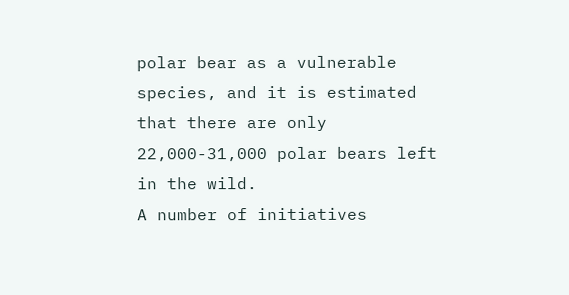polar bear as a vulnerable species, and it is estimated that there are only 22,000-31,000 polar bears left in the wild.
A number of initiatives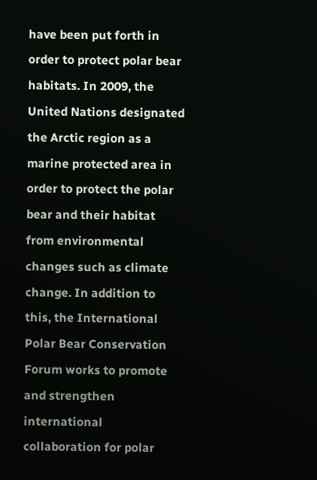have been put forth in order to protect polar bear habitats. In 2009, the United Nations designated the Arctic region as a marine protected area in order to protect the polar bear and their habitat from environmental changes such as climate change. In addition to this, the International Polar Bear Conservation Forum works to promote and strengthen international collaboration for polar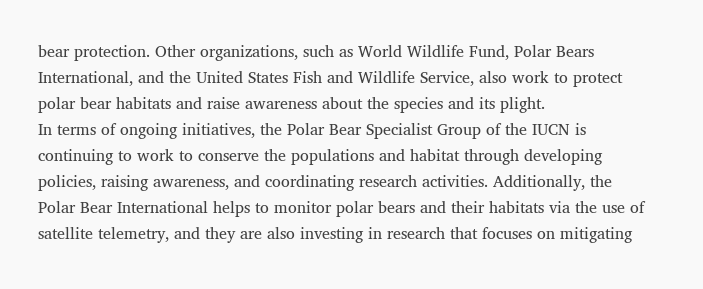bear protection. Other organizations, such as World Wildlife Fund, Polar Bears International, and the United States Fish and Wildlife Service, also work to protect polar bear habitats and raise awareness about the species and its plight.
In terms of ongoing initiatives, the Polar Bear Specialist Group of the IUCN is continuing to work to conserve the populations and habitat through developing policies, raising awareness, and coordinating research activities. Additionally, the Polar Bear International helps to monitor polar bears and their habitats via the use of satellite telemetry, and they are also investing in research that focuses on mitigating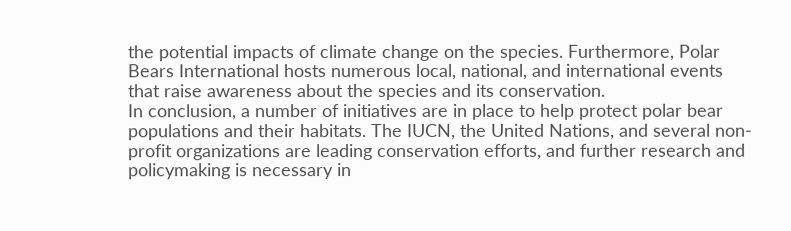the potential impacts of climate change on the species. Furthermore, Polar Bears International hosts numerous local, national, and international events that raise awareness about the species and its conservation.
In conclusion, a number of initiatives are in place to help protect polar bear populations and their habitats. The IUCN, the United Nations, and several non-profit organizations are leading conservation efforts, and further research and policymaking is necessary in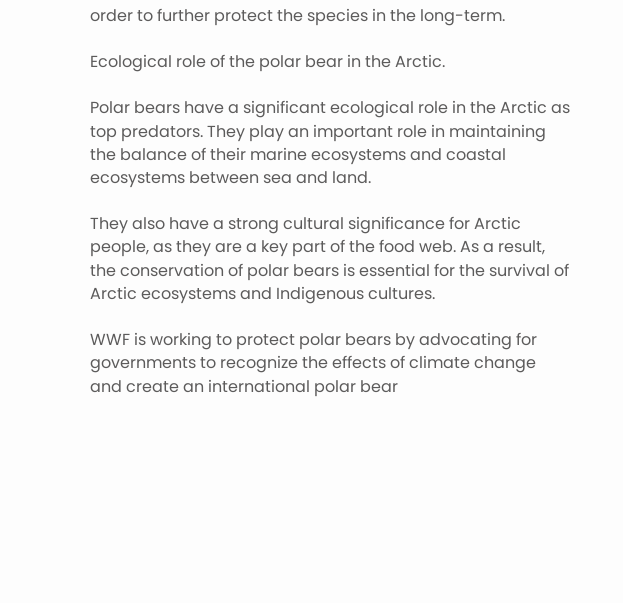order to further protect the species in the long-term.

Ecological role of the polar bear in the Arctic.

Polar bears have a significant ecological role in the Arctic as top predators. They play an important role in maintaining the balance of their marine ecosystems and coastal ecosystems between sea and land.

They also have a strong cultural significance for Arctic people, as they are a key part of the food web. As a result, the conservation of polar bears is essential for the survival of Arctic ecosystems and Indigenous cultures.

WWF is working to protect polar bears by advocating for governments to recognize the effects of climate change and create an international polar bear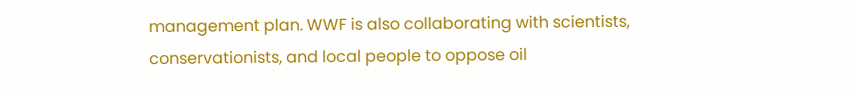management plan. WWF is also collaborating with scientists, conservationists, and local people to oppose oil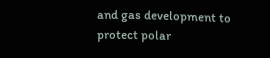and gas development to protect polar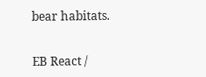bear habitats.


EB React /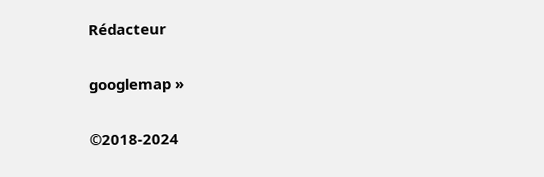Rédacteur

googlemap »

©2018-2024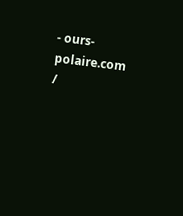- ours-polaire.com /